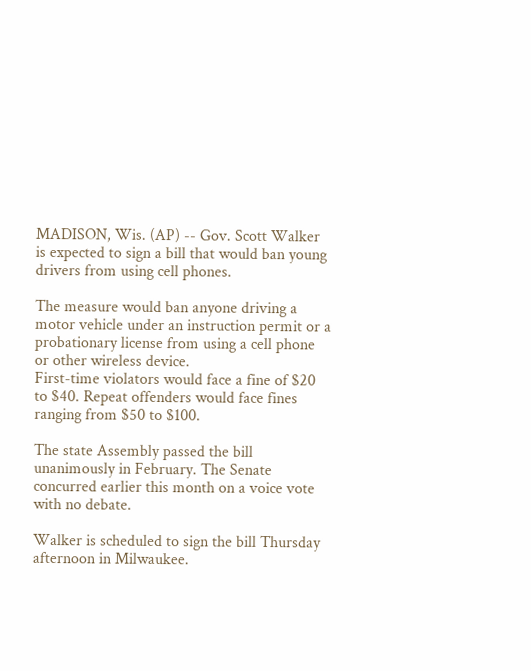MADISON, Wis. (AP) -- Gov. Scott Walker is expected to sign a bill that would ban young drivers from using cell phones.

The measure would ban anyone driving a motor vehicle under an instruction permit or a probationary license from using a cell phone or other wireless device.
First-time violators would face a fine of $20 to $40. Repeat offenders would face fines ranging from $50 to $100.

The state Assembly passed the bill unanimously in February. The Senate concurred earlier this month on a voice vote with no debate.

Walker is scheduled to sign the bill Thursday afternoon in Milwaukee.